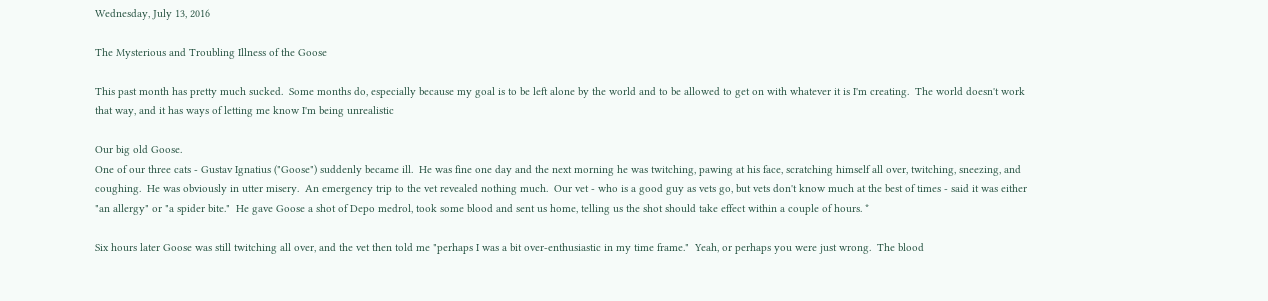Wednesday, July 13, 2016

The Mysterious and Troubling Illness of the Goose

This past month has pretty much sucked.  Some months do, especially because my goal is to be left alone by the world and to be allowed to get on with whatever it is I'm creating.  The world doesn't work that way, and it has ways of letting me know I'm being unrealistic

Our big old Goose.
One of our three cats - Gustav Ignatius ("Goose") suddenly became ill.  He was fine one day and the next morning he was twitching, pawing at his face, scratching himself all over, twitching, sneezing, and coughing.  He was obviously in utter misery.  An emergency trip to the vet revealed nothing much.  Our vet - who is a good guy as vets go, but vets don't know much at the best of times - said it was either "an allergy" or "a spider bite."  He gave Goose a shot of Depo medrol, took some blood and sent us home, telling us the shot should take effect within a couple of hours. *

Six hours later Goose was still twitching all over, and the vet then told me "perhaps I was a bit over-enthusiastic in my time frame."  Yeah, or perhaps you were just wrong.  The blood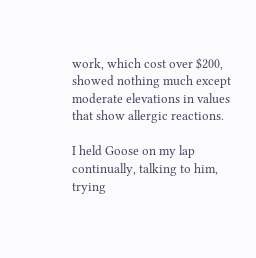work, which cost over $200, showed nothing much except moderate elevations in values that show allergic reactions.

I held Goose on my lap continually, talking to him, trying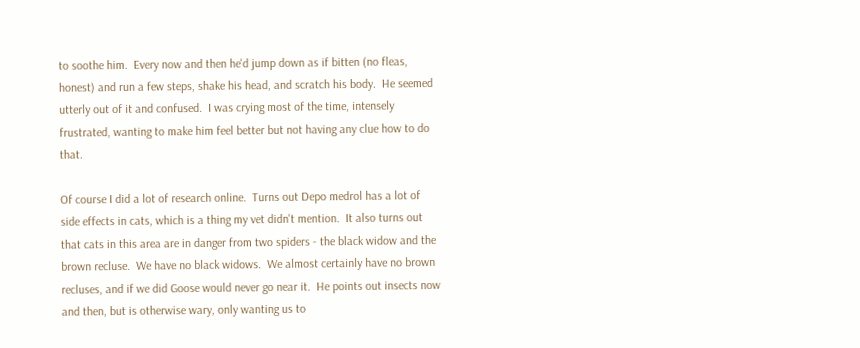to soothe him.  Every now and then he'd jump down as if bitten (no fleas, honest) and run a few steps, shake his head, and scratch his body.  He seemed utterly out of it and confused.  I was crying most of the time, intensely frustrated, wanting to make him feel better but not having any clue how to do that.

Of course I did a lot of research online.  Turns out Depo medrol has a lot of side effects in cats, which is a thing my vet didn't mention.  It also turns out that cats in this area are in danger from two spiders - the black widow and the brown recluse.  We have no black widows.  We almost certainly have no brown recluses, and if we did Goose would never go near it.  He points out insects now and then, but is otherwise wary, only wanting us to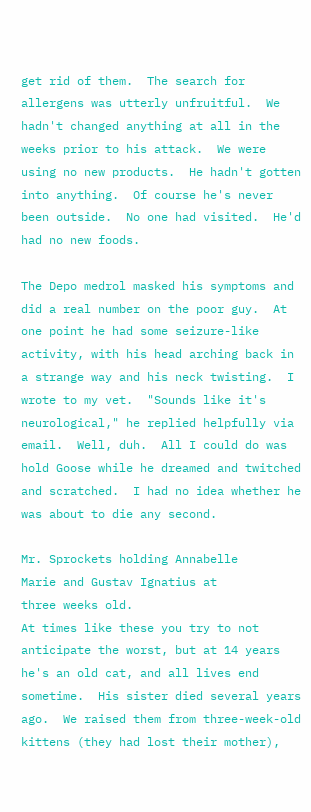get rid of them.  The search for allergens was utterly unfruitful.  We hadn't changed anything at all in the weeks prior to his attack.  We were using no new products.  He hadn't gotten into anything.  Of course he's never been outside.  No one had visited.  He'd had no new foods.

The Depo medrol masked his symptoms and did a real number on the poor guy.  At one point he had some seizure-like activity, with his head arching back in a strange way and his neck twisting.  I wrote to my vet.  "Sounds like it's neurological," he replied helpfully via email.  Well, duh.  All I could do was hold Goose while he dreamed and twitched and scratched.  I had no idea whether he was about to die any second.

Mr. Sprockets holding Annabelle
Marie and Gustav Ignatius at
three weeks old.
At times like these you try to not anticipate the worst, but at 14 years he's an old cat, and all lives end sometime.  His sister died several years ago.  We raised them from three-week-old kittens (they had lost their mother),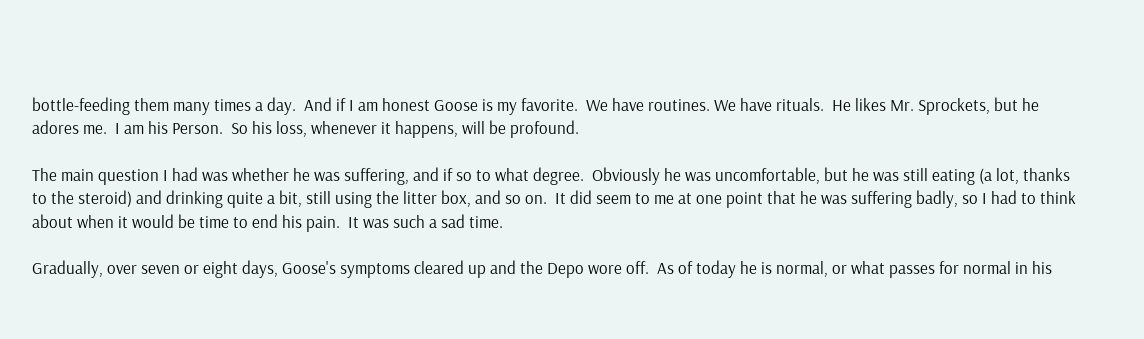bottle-feeding them many times a day.  And if I am honest Goose is my favorite.  We have routines. We have rituals.  He likes Mr. Sprockets, but he adores me.  I am his Person.  So his loss, whenever it happens, will be profound.

The main question I had was whether he was suffering, and if so to what degree.  Obviously he was uncomfortable, but he was still eating (a lot, thanks to the steroid) and drinking quite a bit, still using the litter box, and so on.  It did seem to me at one point that he was suffering badly, so I had to think about when it would be time to end his pain.  It was such a sad time.

Gradually, over seven or eight days, Goose's symptoms cleared up and the Depo wore off.  As of today he is normal, or what passes for normal in his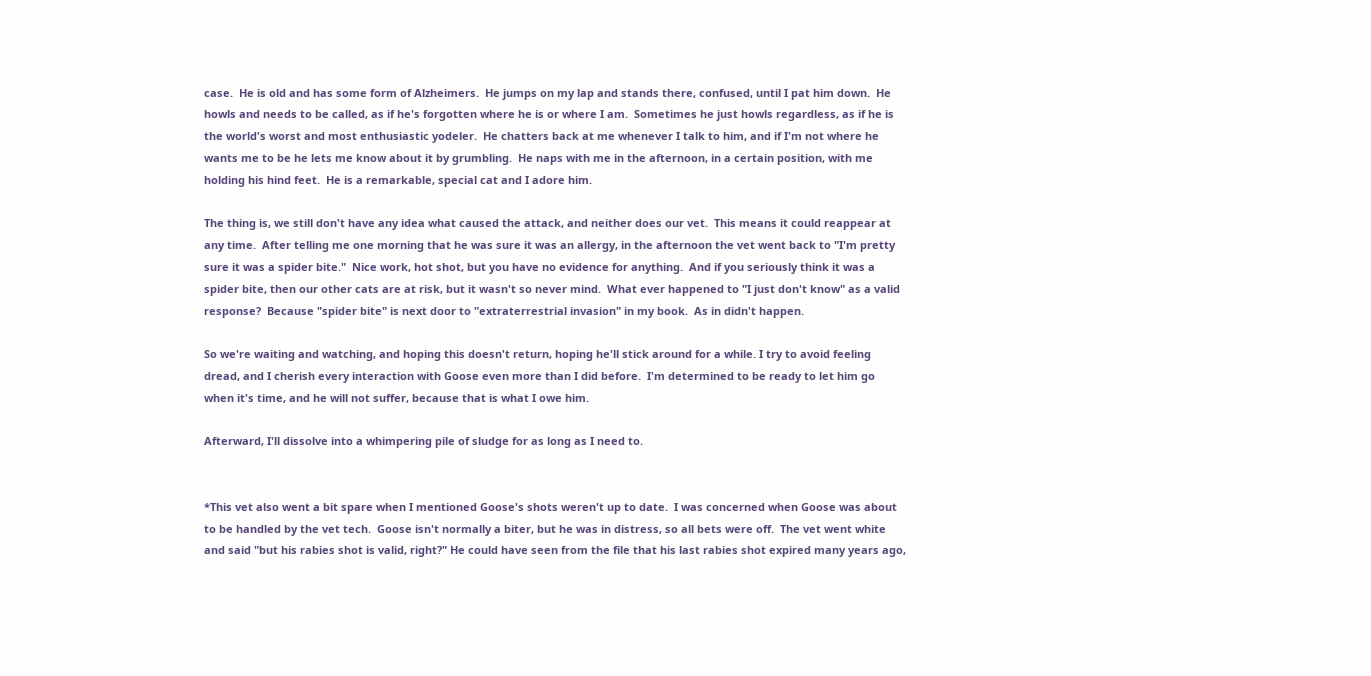case.  He is old and has some form of Alzheimers.  He jumps on my lap and stands there, confused, until I pat him down.  He howls and needs to be called, as if he's forgotten where he is or where I am.  Sometimes he just howls regardless, as if he is the world's worst and most enthusiastic yodeler.  He chatters back at me whenever I talk to him, and if I'm not where he wants me to be he lets me know about it by grumbling.  He naps with me in the afternoon, in a certain position, with me holding his hind feet.  He is a remarkable, special cat and I adore him.

The thing is, we still don't have any idea what caused the attack, and neither does our vet.  This means it could reappear at any time.  After telling me one morning that he was sure it was an allergy, in the afternoon the vet went back to "I'm pretty sure it was a spider bite."  Nice work, hot shot, but you have no evidence for anything.  And if you seriously think it was a spider bite, then our other cats are at risk, but it wasn't so never mind.  What ever happened to "I just don't know" as a valid response?  Because "spider bite" is next door to "extraterrestrial invasion" in my book.  As in didn't happen.

So we're waiting and watching, and hoping this doesn't return, hoping he'll stick around for a while. I try to avoid feeling dread, and I cherish every interaction with Goose even more than I did before.  I'm determined to be ready to let him go when it's time, and he will not suffer, because that is what I owe him.

Afterward, I'll dissolve into a whimpering pile of sludge for as long as I need to.


*This vet also went a bit spare when I mentioned Goose's shots weren't up to date.  I was concerned when Goose was about to be handled by the vet tech.  Goose isn't normally a biter, but he was in distress, so all bets were off.  The vet went white and said "but his rabies shot is valid, right?" He could have seen from the file that his last rabies shot expired many years ago,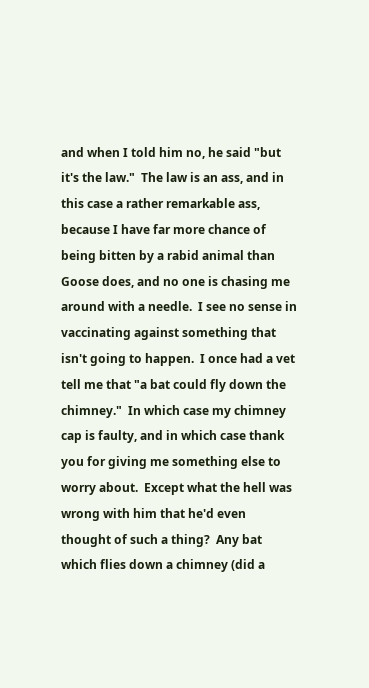and when I told him no, he said "but it's the law."  The law is an ass, and in this case a rather remarkable ass, because I have far more chance of being bitten by a rabid animal than Goose does, and no one is chasing me around with a needle.  I see no sense in vaccinating against something that isn't going to happen.  I once had a vet tell me that "a bat could fly down the chimney."  In which case my chimney cap is faulty, and in which case thank you for giving me something else to worry about.  Except what the hell was wrong with him that he'd even thought of such a thing?  Any bat which flies down a chimney (did a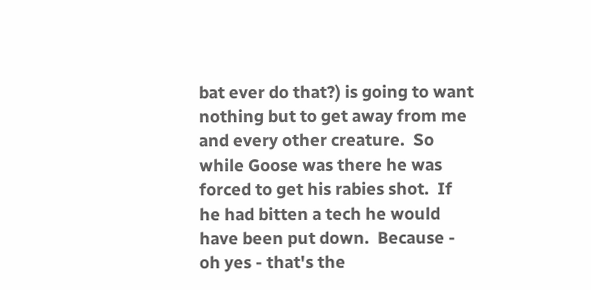bat ever do that?) is going to want nothing but to get away from me and every other creature.  So while Goose was there he was forced to get his rabies shot.  If he had bitten a tech he would have been put down.  Because - oh yes - that's the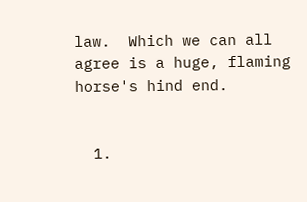law.  Which we can all agree is a huge, flaming horse's hind end.


  1.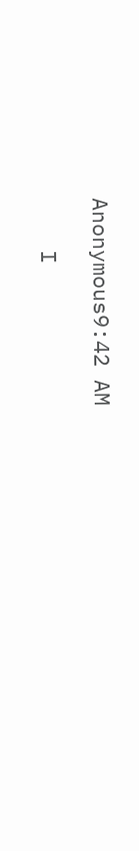Anonymous9:42 AM

    I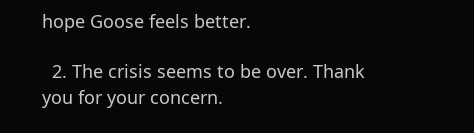hope Goose feels better.

  2. The crisis seems to be over. Thank you for your concern.